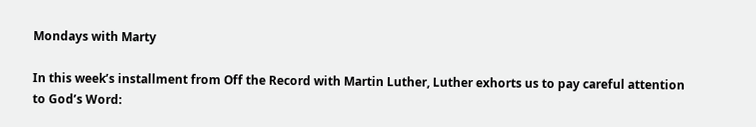Mondays with Marty

In this week’s installment from Off the Record with Martin Luther, Luther exhorts us to pay careful attention to God’s Word: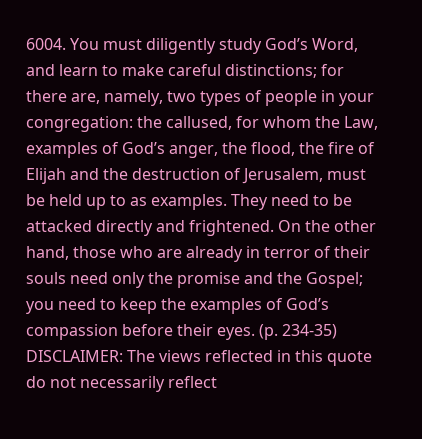6004. You must diligently study God’s Word, and learn to make careful distinctions; for there are, namely, two types of people in your congregation: the callused, for whom the Law, examples of God’s anger, the flood, the fire of Elijah and the destruction of Jerusalem, must be held up to as examples. They need to be attacked directly and frightened. On the other hand, those who are already in terror of their souls need only the promise and the Gospel; you need to keep the examples of God’s compassion before their eyes. (p. 234-35)
DISCLAIMER: The views reflected in this quote do not necessarily reflect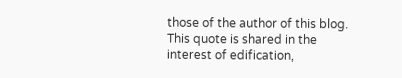those of the author of this blog. This quote is shared in the interest of edification,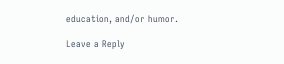education, and/or humor.

Leave a Reply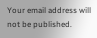Your email address will not be published.